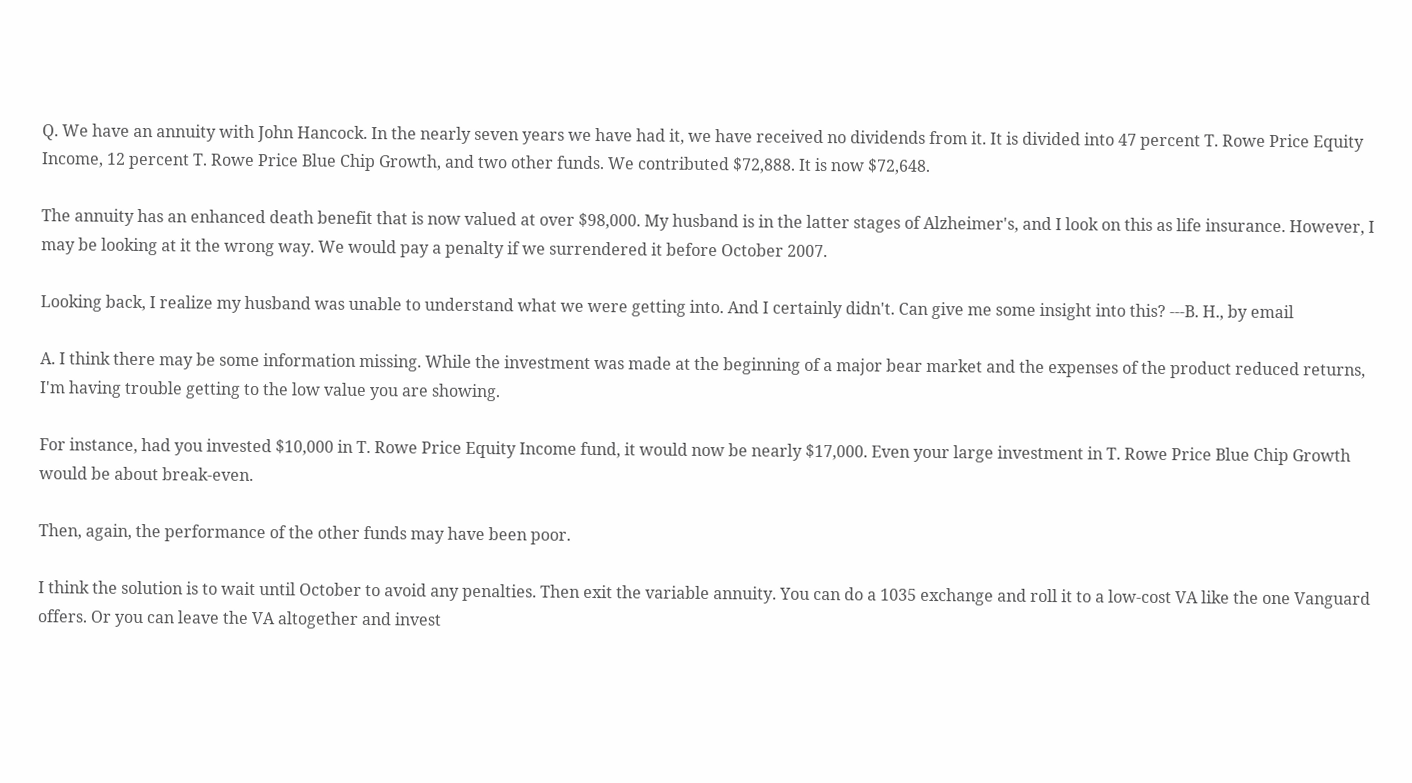Q. We have an annuity with John Hancock. In the nearly seven years we have had it, we have received no dividends from it. It is divided into 47 percent T. Rowe Price Equity Income, 12 percent T. Rowe Price Blue Chip Growth, and two other funds. We contributed $72,888. It is now $72,648.

The annuity has an enhanced death benefit that is now valued at over $98,000. My husband is in the latter stages of Alzheimer's, and I look on this as life insurance. However, I may be looking at it the wrong way. We would pay a penalty if we surrendered it before October 2007.

Looking back, I realize my husband was unable to understand what we were getting into. And I certainly didn't. Can give me some insight into this? ---B. H., by email

A. I think there may be some information missing. While the investment was made at the beginning of a major bear market and the expenses of the product reduced returns, I'm having trouble getting to the low value you are showing.

For instance, had you invested $10,000 in T. Rowe Price Equity Income fund, it would now be nearly $17,000. Even your large investment in T. Rowe Price Blue Chip Growth would be about break-even.

Then, again, the performance of the other funds may have been poor.

I think the solution is to wait until October to avoid any penalties. Then exit the variable annuity. You can do a 1035 exchange and roll it to a low-cost VA like the one Vanguard offers. Or you can leave the VA altogether and invest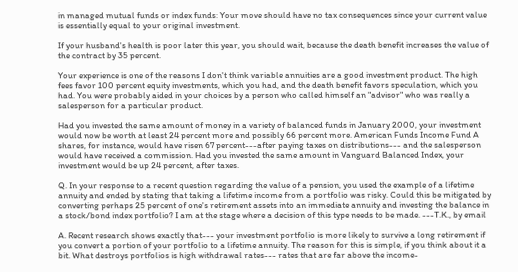in managed mutual funds or index funds: Your move should have no tax consequences since your current value is essentially equal to your original investment.

If your husband's health is poor later this year, you should wait, because the death benefit increases the value of the contract by 35 percent.

Your experience is one of the reasons I don't think variable annuities are a good investment product. The high fees favor 100 percent equity investments, which you had, and the death benefit favors speculation, which you had. You were probably aided in your choices by a person who called himself an "advisor" who was really a salesperson for a particular product.

Had you invested the same amount of money in a variety of balanced funds in January 2000, your investment would now be worth at least 24 percent more and possibly 66 percent more. American Funds Income Fund A shares, for instance, would have risen 67 percent---after paying taxes on distributions--- and the salesperson would have received a commission. Had you invested the same amount in Vanguard Balanced Index, your investment would be up 24 percent, after taxes.

Q. In your response to a recent question regarding the value of a pension, you used the example of a lifetime annuity and ended by stating that taking a lifetime income from a portfolio was risky. Could this be mitigated by converting perhaps 25 percent of one's retirement assets into an immediate annuity and investing the balance in a stock/bond index portfolio? I am at the stage where a decision of this type needs to be made. ---T.K., by email

A. Recent research shows exactly that--- your investment portfolio is more likely to survive a long retirement if you convert a portion of your portfolio to a lifetime annuity. The reason for this is simple, if you think about it a bit. What destroys portfolios is high withdrawal rates--- rates that are far above the income-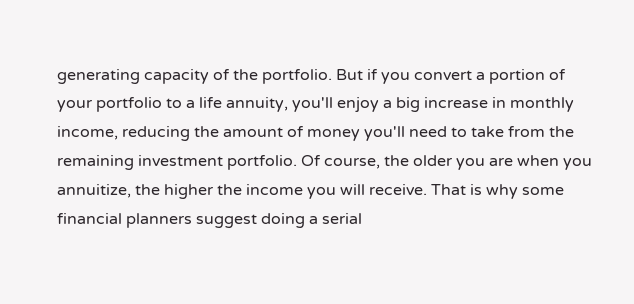generating capacity of the portfolio. But if you convert a portion of your portfolio to a life annuity, you'll enjoy a big increase in monthly income, reducing the amount of money you'll need to take from the remaining investment portfolio. Of course, the older you are when you annuitize, the higher the income you will receive. That is why some financial planners suggest doing a serial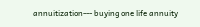annuitization--- buying one life annuity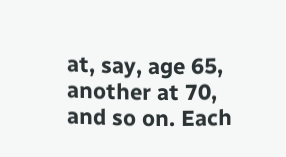at, say, age 65, another at 70, and so on. Each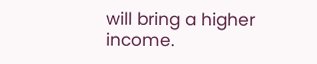will bring a higher income.